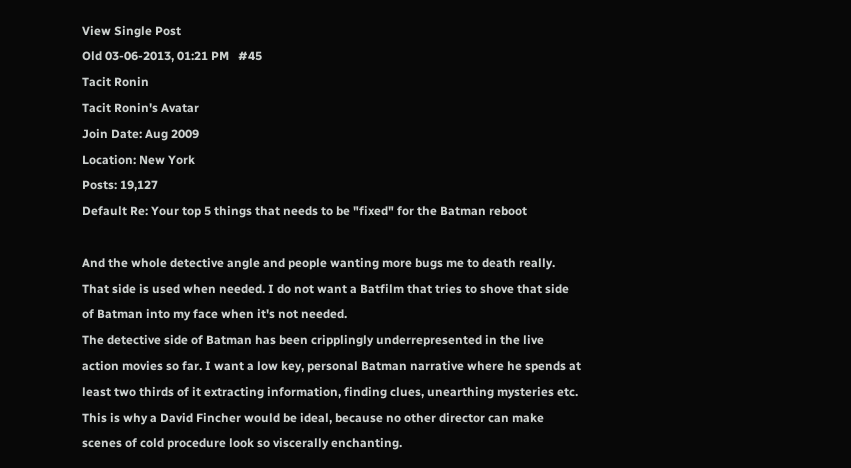View Single Post
Old 03-06-2013, 01:21 PM   #45
Tacit Ronin
Tacit Ronin's Avatar
Join Date: Aug 2009
Location: New York
Posts: 19,127
Default Re: Your top 5 things that needs to be "fixed" for the Batman reboot

And the whole detective angle and people wanting more bugs me to death really. That side is used when needed. I do not want a Batfilm that tries to shove that side of Batman into my face when it's not needed.
The detective side of Batman has been cripplingly underrepresented in the live action movies so far. I want a low key, personal Batman narrative where he spends at least two thirds of it extracting information, finding clues, unearthing mysteries etc. This is why a David Fincher would be ideal, because no other director can make scenes of cold procedure look so viscerally enchanting.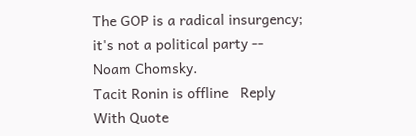The GOP is a radical insurgency; it's not a political party -- Noam Chomsky.
Tacit Ronin is offline   Reply With Quote